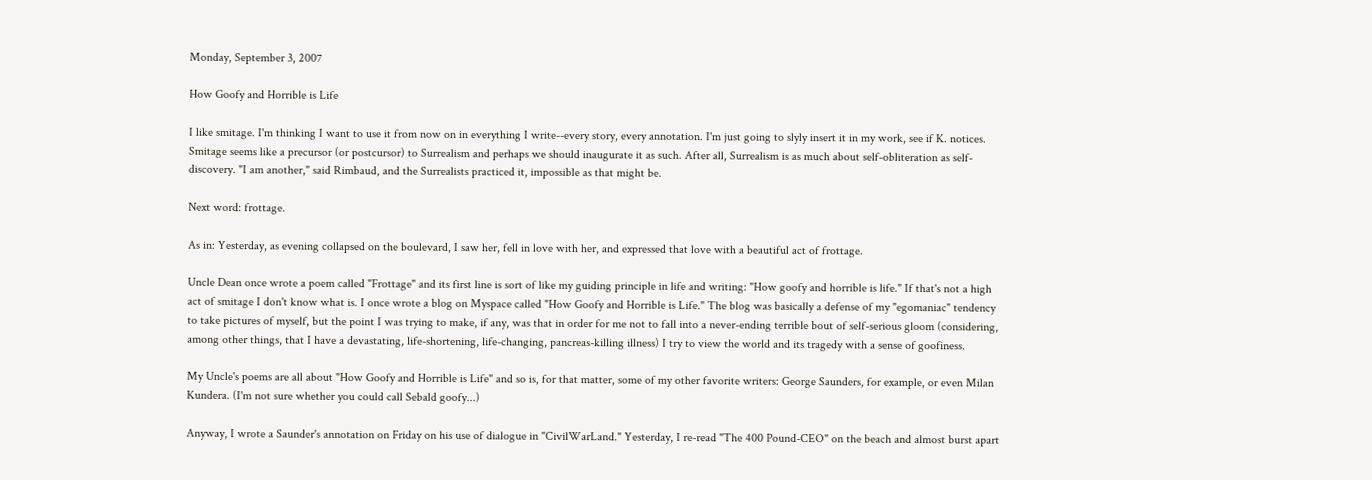Monday, September 3, 2007

How Goofy and Horrible is Life

I like smitage. I'm thinking I want to use it from now on in everything I write--every story, every annotation. I'm just going to slyly insert it in my work, see if K. notices. Smitage seems like a precursor (or postcursor) to Surrealism and perhaps we should inaugurate it as such. After all, Surrealism is as much about self-obliteration as self-discovery. "I am another," said Rimbaud, and the Surrealists practiced it, impossible as that might be.

Next word: frottage.

As in: Yesterday, as evening collapsed on the boulevard, I saw her, fell in love with her, and expressed that love with a beautiful act of frottage.

Uncle Dean once wrote a poem called "Frottage" and its first line is sort of like my guiding principle in life and writing: "How goofy and horrible is life." If that's not a high act of smitage I don't know what is. I once wrote a blog on Myspace called "How Goofy and Horrible is Life." The blog was basically a defense of my "egomaniac" tendency to take pictures of myself, but the point I was trying to make, if any, was that in order for me not to fall into a never-ending terrible bout of self-serious gloom (considering, among other things, that I have a devastating, life-shortening, life-changing, pancreas-killing illness) I try to view the world and its tragedy with a sense of goofiness.

My Uncle's poems are all about "How Goofy and Horrible is Life" and so is, for that matter, some of my other favorite writers: George Saunders, for example, or even Milan Kundera. (I'm not sure whether you could call Sebald goofy...)

Anyway, I wrote a Saunder's annotation on Friday on his use of dialogue in "CivilWarLand." Yesterday, I re-read "The 400 Pound-CEO" on the beach and almost burst apart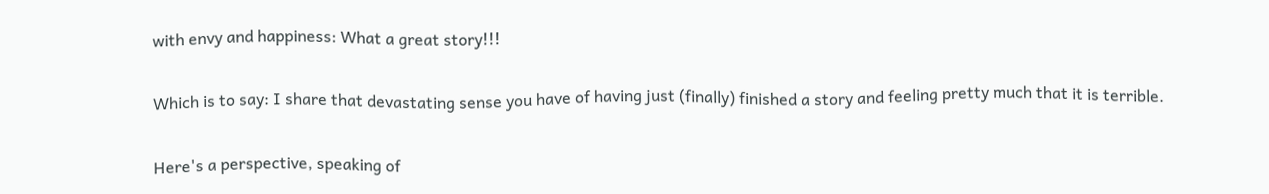with envy and happiness: What a great story!!!

Which is to say: I share that devastating sense you have of having just (finally) finished a story and feeling pretty much that it is terrible.

Here's a perspective, speaking of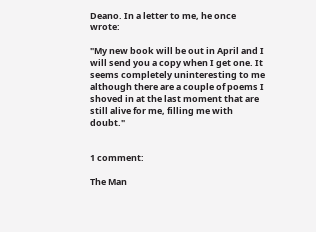Deano. In a letter to me, he once wrote:

"My new book will be out in April and I will send you a copy when I get one. It seems completely uninteresting to me although there are a couple of poems I shoved in at the last moment that are still alive for me, filling me with doubt."


1 comment:

The Man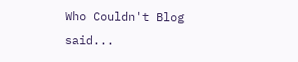Who Couldn't Blog said...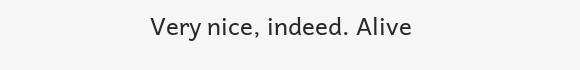Very nice, indeed. Alive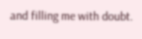and filling me with doubt.